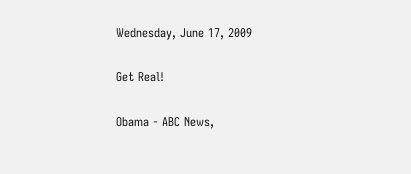Wednesday, June 17, 2009

Get Real!

Obama - ABC News,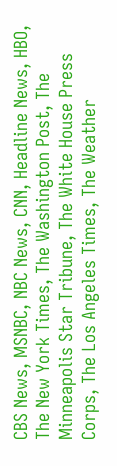CBS News, MSNBC, NBC News, CNN, Headline News, HBO, The New York Times, The Washington Post, The Minneapolis Star Tribune, The White House Press Corps, The Los Angeles Times, The Weather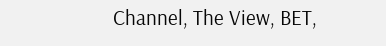Channel, The View, BET,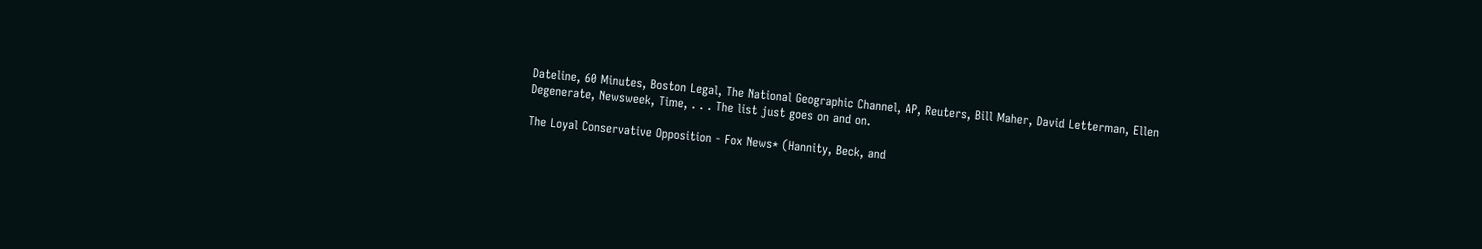Dateline, 60 Minutes, Boston Legal, The National Geographic Channel, AP, Reuters, Bill Maher, David Letterman, Ellen Degenerate, Newsweek, Time, . . . The list just goes on and on.

The Loyal Conservative Opposition - Fox News* (Hannity, Beck, and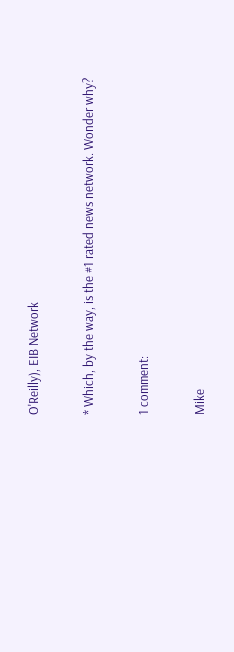O'Reilly), EIB Network

* Which, by the way, is the #1 rated news network. Wonder why?

1 comment:

Mike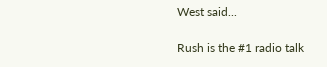West said...

Rush is the #1 radio talk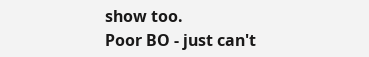show too.
Poor BO - just can't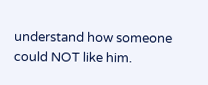understand how someone could NOT like him.